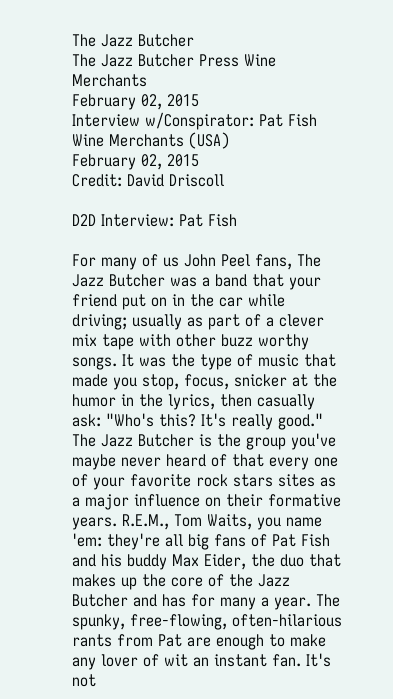The Jazz Butcher
The Jazz Butcher Press Wine Merchants
February 02, 2015
Interview w/Conspirator: Pat Fish
Wine Merchants (USA)
February 02, 2015
Credit: David Driscoll

D2D Interview: Pat Fish

For many of us John Peel fans, The Jazz Butcher was a band that your friend put on in the car while driving; usually as part of a clever mix tape with other buzz worthy songs. It was the type of music that made you stop, focus, snicker at the humor in the lyrics, then casually ask: "Who's this? It's really good." The Jazz Butcher is the group you've maybe never heard of that every one of your favorite rock stars sites as a major influence on their formative years. R.E.M., Tom Waits, you name 'em: they're all big fans of Pat Fish and his buddy Max Eider, the duo that makes up the core of the Jazz Butcher and has for many a year. The spunky, free-flowing, often-hilarious rants from Pat are enough to make any lover of wit an instant fan. It's not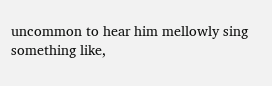uncommon to hear him mellowly sing something like,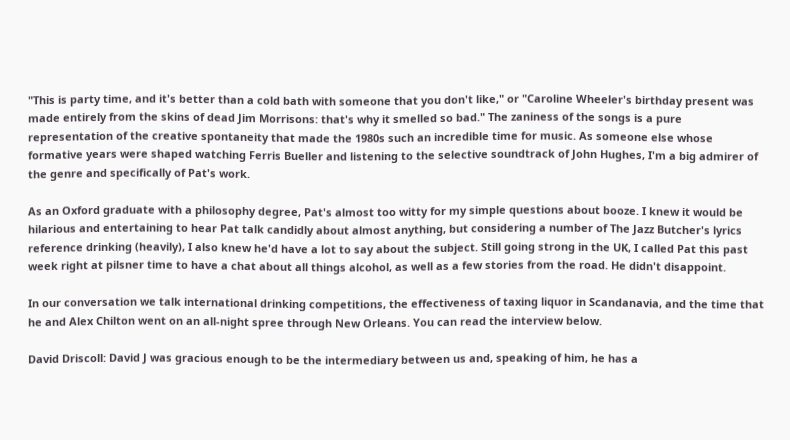"This is party time, and it's better than a cold bath with someone that you don't like," or "Caroline Wheeler's birthday present was made entirely from the skins of dead Jim Morrisons: that's why it smelled so bad." The zaniness of the songs is a pure representation of the creative spontaneity that made the 1980s such an incredible time for music. As someone else whose formative years were shaped watching Ferris Bueller and listening to the selective soundtrack of John Hughes, I'm a big admirer of the genre and specifically of Pat's work.

As an Oxford graduate with a philosophy degree, Pat's almost too witty for my simple questions about booze. I knew it would be hilarious and entertaining to hear Pat talk candidly about almost anything, but considering a number of The Jazz Butcher's lyrics reference drinking (heavily), I also knew he'd have a lot to say about the subject. Still going strong in the UK, I called Pat this past week right at pilsner time to have a chat about all things alcohol, as well as a few stories from the road. He didn't disappoint.

In our conversation we talk international drinking competitions, the effectiveness of taxing liquor in Scandanavia, and the time that he and Alex Chilton went on an all-night spree through New Orleans. You can read the interview below.

David Driscoll: David J was gracious enough to be the intermediary between us and, speaking of him, he has a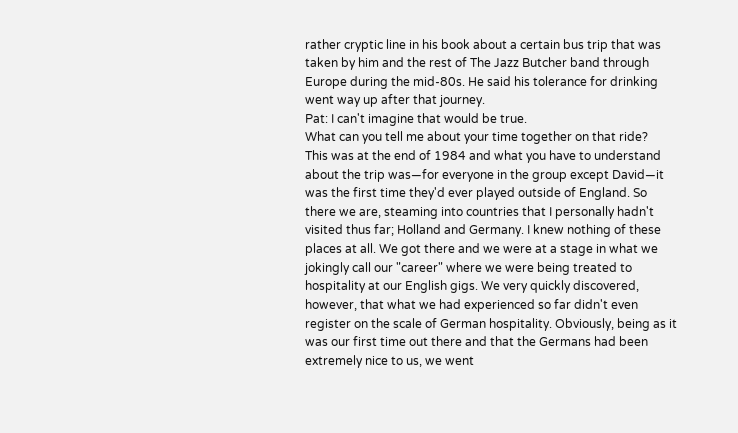rather cryptic line in his book about a certain bus trip that was taken by him and the rest of The Jazz Butcher band through Europe during the mid-80s. He said his tolerance for drinking went way up after that journey.
Pat: I can't imagine that would be true.
What can you tell me about your time together on that ride?
This was at the end of 1984 and what you have to understand about the trip was—for everyone in the group except David—it was the first time they'd ever played outside of England. So there we are, steaming into countries that I personally hadn't visited thus far; Holland and Germany. I knew nothing of these places at all. We got there and we were at a stage in what we jokingly call our "career" where we were being treated to hospitality at our English gigs. We very quickly discovered, however, that what we had experienced so far didn't even register on the scale of German hospitality. Obviously, being as it was our first time out there and that the Germans had been extremely nice to us, we went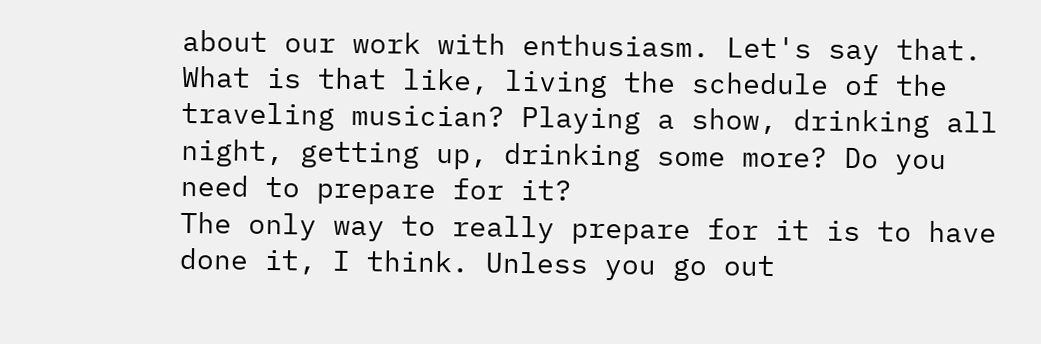about our work with enthusiasm. Let's say that.
What is that like, living the schedule of the traveling musician? Playing a show, drinking all night, getting up, drinking some more? Do you need to prepare for it?
The only way to really prepare for it is to have done it, I think. Unless you go out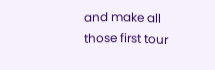and make all those first tour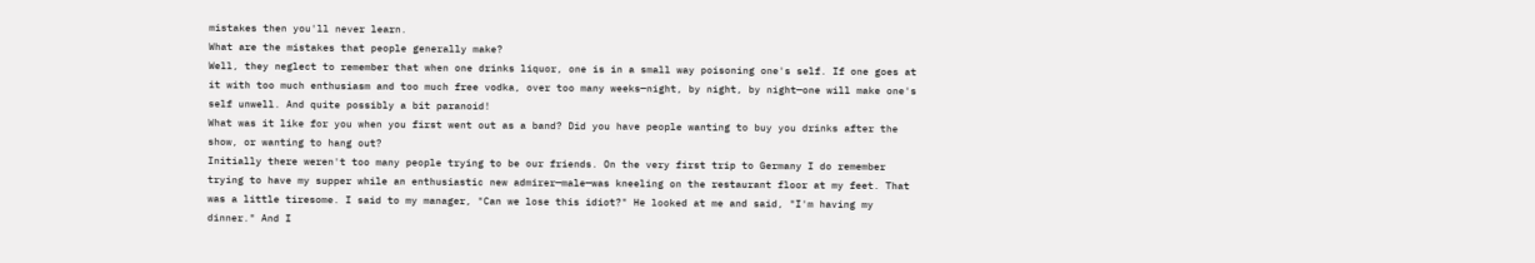mistakes then you'll never learn.
What are the mistakes that people generally make?
Well, they neglect to remember that when one drinks liquor, one is in a small way poisoning one's self. If one goes at it with too much enthusiasm and too much free vodka, over too many weeks—night, by night, by night—one will make one's self unwell. And quite possibly a bit paranoid!
What was it like for you when you first went out as a band? Did you have people wanting to buy you drinks after the show, or wanting to hang out?
Initially there weren't too many people trying to be our friends. On the very first trip to Germany I do remember trying to have my supper while an enthusiastic new admirer—male—was kneeling on the restaurant floor at my feet. That was a little tiresome. I said to my manager, "Can we lose this idiot?" He looked at me and said, "I'm having my dinner." And I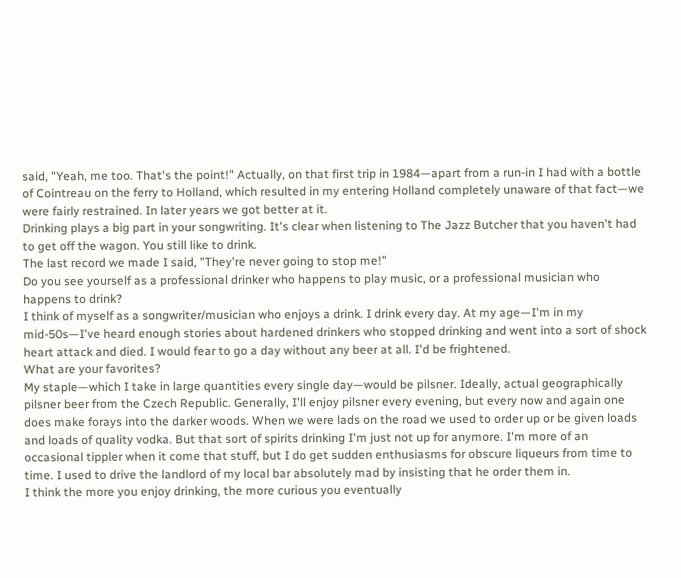said, "Yeah, me too. That's the point!" Actually, on that first trip in 1984—apart from a run-in I had with a bottle of Cointreau on the ferry to Holland, which resulted in my entering Holland completely unaware of that fact—we were fairly restrained. In later years we got better at it.
Drinking plays a big part in your songwriting. It's clear when listening to The Jazz Butcher that you haven't had to get off the wagon. You still like to drink.
The last record we made I said, "They're never going to stop me!"
Do you see yourself as a professional drinker who happens to play music, or a professional musician who happens to drink?
I think of myself as a songwriter/musician who enjoys a drink. I drink every day. At my age—I'm in my mid-50s—I've heard enough stories about hardened drinkers who stopped drinking and went into a sort of shock heart attack and died. I would fear to go a day without any beer at all. I'd be frightened.
What are your favorites?
My staple—which I take in large quantities every single day—would be pilsner. Ideally, actual geographically pilsner beer from the Czech Republic. Generally, I'll enjoy pilsner every evening, but every now and again one does make forays into the darker woods. When we were lads on the road we used to order up or be given loads and loads of quality vodka. But that sort of spirits drinking I'm just not up for anymore. I'm more of an occasional tippler when it come that stuff, but I do get sudden enthusiasms for obscure liqueurs from time to time. I used to drive the landlord of my local bar absolutely mad by insisting that he order them in.
I think the more you enjoy drinking, the more curious you eventually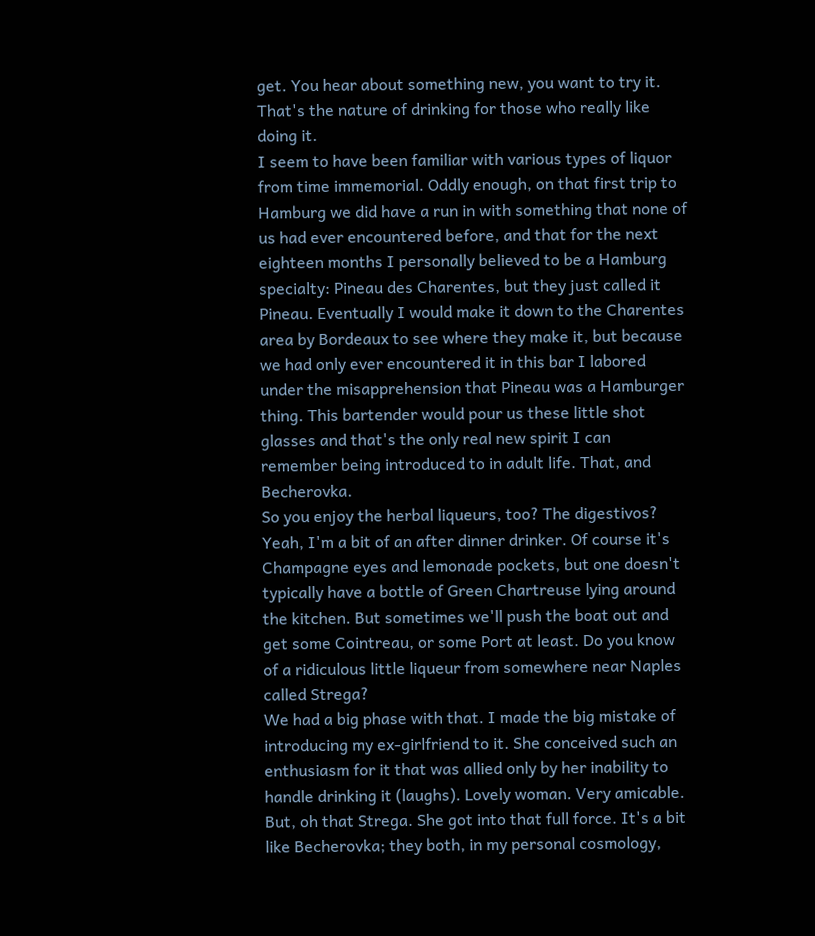get. You hear about something new, you want to try it. That's the nature of drinking for those who really like doing it.
I seem to have been familiar with various types of liquor from time immemorial. Oddly enough, on that first trip to Hamburg we did have a run in with something that none of us had ever encountered before, and that for the next eighteen months I personally believed to be a Hamburg specialty: Pineau des Charentes, but they just called it Pineau. Eventually I would make it down to the Charentes area by Bordeaux to see where they make it, but because we had only ever encountered it in this bar I labored under the misapprehension that Pineau was a Hamburger thing. This bartender would pour us these little shot glasses and that's the only real new spirit I can remember being introduced to in adult life. That, and Becherovka.
So you enjoy the herbal liqueurs, too? The digestivos?
Yeah, I'm a bit of an after dinner drinker. Of course it's Champagne eyes and lemonade pockets, but one doesn't typically have a bottle of Green Chartreuse lying around the kitchen. But sometimes we'll push the boat out and get some Cointreau, or some Port at least. Do you know of a ridiculous little liqueur from somewhere near Naples called Strega?
We had a big phase with that. I made the big mistake of introducing my ex-girlfriend to it. She conceived such an enthusiasm for it that was allied only by her inability to handle drinking it (laughs). Lovely woman. Very amicable. But, oh that Strega. She got into that full force. It's a bit like Becherovka; they both, in my personal cosmology,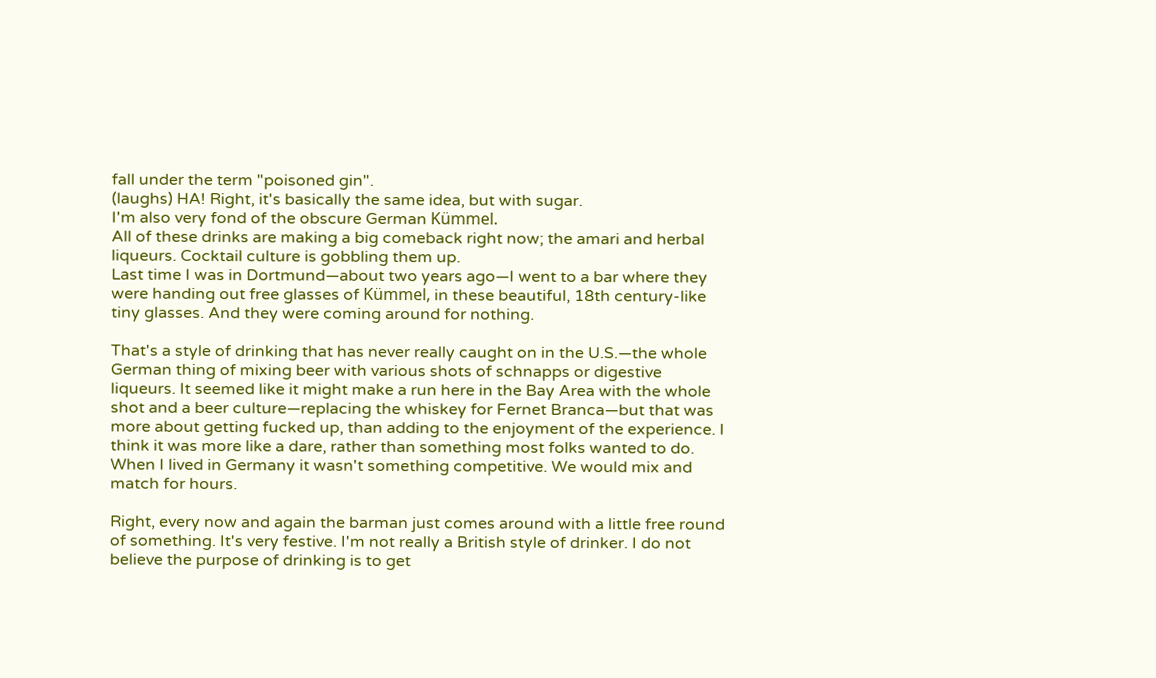fall under the term "poisoned gin".
(laughs) HA! Right, it's basically the same idea, but with sugar.
I'm also very fond of the obscure German Kümmel.
All of these drinks are making a big comeback right now; the amari and herbal liqueurs. Cocktail culture is gobbling them up.
Last time I was in Dortmund—about two years ago—I went to a bar where they were handing out free glasses of Kümmel, in these beautiful, 18th century-like tiny glasses. And they were coming around for nothing.

That's a style of drinking that has never really caught on in the U.S.—the whole German thing of mixing beer with various shots of schnapps or digestive liqueurs. It seemed like it might make a run here in the Bay Area with the whole shot and a beer culture—replacing the whiskey for Fernet Branca—but that was more about getting fucked up, than adding to the enjoyment of the experience. I think it was more like a dare, rather than something most folks wanted to do. When I lived in Germany it wasn't something competitive. We would mix and match for hours.

Right, every now and again the barman just comes around with a little free round of something. It's very festive. I'm not really a British style of drinker. I do not believe the purpose of drinking is to get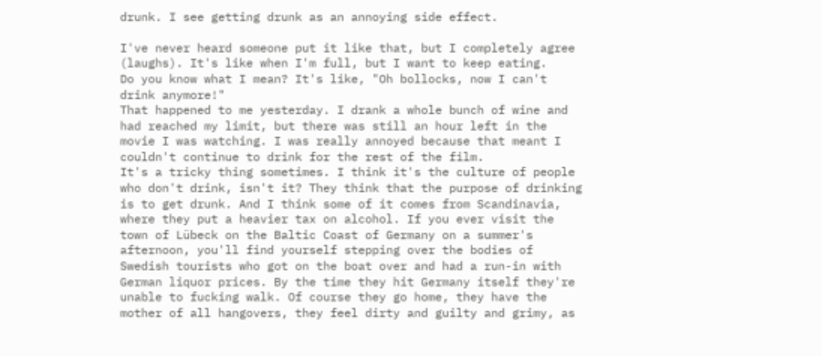drunk. I see getting drunk as an annoying side effect.

I've never heard someone put it like that, but I completely agree (laughs). It's like when I'm full, but I want to keep eating.
Do you know what I mean? It's like, "Oh bollocks, now I can't drink anymore!"
That happened to me yesterday. I drank a whole bunch of wine and had reached my limit, but there was still an hour left in the movie I was watching. I was really annoyed because that meant I couldn't continue to drink for the rest of the film.
It's a tricky thing sometimes. I think it's the culture of people who don't drink, isn't it? They think that the purpose of drinking is to get drunk. And I think some of it comes from Scandinavia, where they put a heavier tax on alcohol. If you ever visit the town of Lübeck on the Baltic Coast of Germany on a summer's afternoon, you'll find yourself stepping over the bodies of Swedish tourists who got on the boat over and had a run-in with German liquor prices. By the time they hit Germany itself they're unable to fucking walk. Of course they go home, they have the mother of all hangovers, they feel dirty and guilty and grimy, as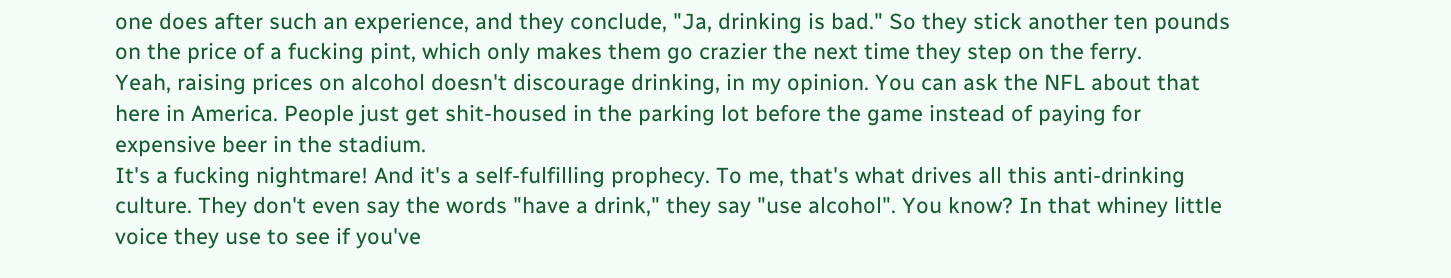one does after such an experience, and they conclude, "Ja, drinking is bad." So they stick another ten pounds on the price of a fucking pint, which only makes them go crazier the next time they step on the ferry.
Yeah, raising prices on alcohol doesn't discourage drinking, in my opinion. You can ask the NFL about that here in America. People just get shit-housed in the parking lot before the game instead of paying for expensive beer in the stadium.
It's a fucking nightmare! And it's a self-fulfilling prophecy. To me, that's what drives all this anti-drinking culture. They don't even say the words "have a drink," they say "use alcohol". You know? In that whiney little voice they use to see if you've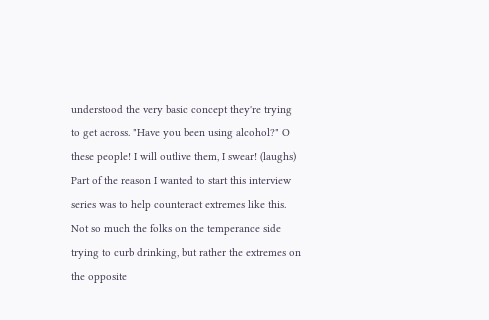understood the very basic concept they're trying to get across. "Have you been using alcohol?" O these people! I will outlive them, I swear! (laughs)
Part of the reason I wanted to start this interview series was to help counteract extremes like this. Not so much the folks on the temperance side trying to curb drinking, but rather the extremes on the opposite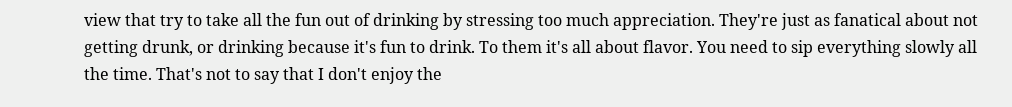view that try to take all the fun out of drinking by stressing too much appreciation. They're just as fanatical about not getting drunk, or drinking because it's fun to drink. To them it's all about flavor. You need to sip everything slowly all the time. That's not to say that I don't enjoy the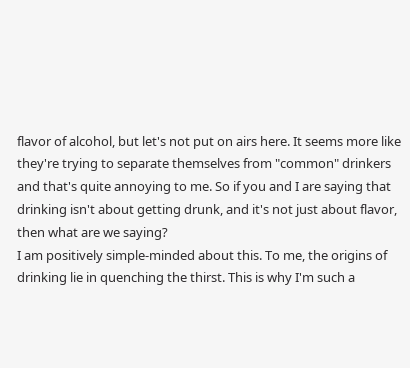flavor of alcohol, but let's not put on airs here. It seems more like they're trying to separate themselves from "common" drinkers and that's quite annoying to me. So if you and I are saying that drinking isn't about getting drunk, and it's not just about flavor, then what are we saying?
I am positively simple-minded about this. To me, the origins of drinking lie in quenching the thirst. This is why I'm such a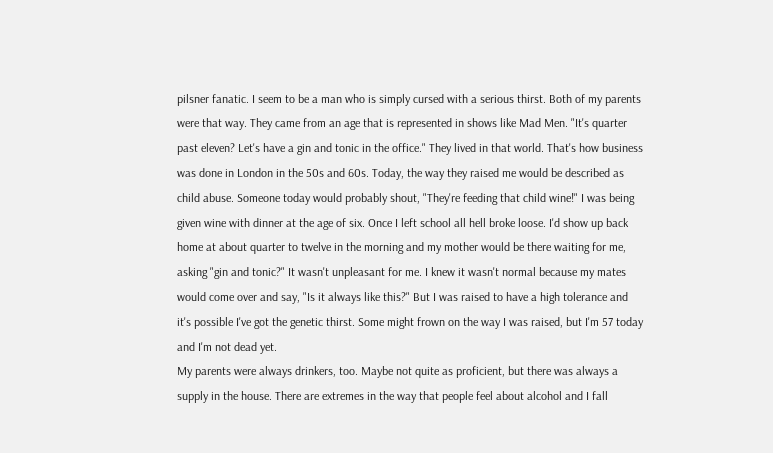pilsner fanatic. I seem to be a man who is simply cursed with a serious thirst. Both of my parents were that way. They came from an age that is represented in shows like Mad Men. "It's quarter past eleven? Let's have a gin and tonic in the office." They lived in that world. That's how business was done in London in the 50s and 60s. Today, the way they raised me would be described as child abuse. Someone today would probably shout, "They're feeding that child wine!" I was being given wine with dinner at the age of six. Once I left school all hell broke loose. I'd show up back home at about quarter to twelve in the morning and my mother would be there waiting for me, asking "gin and tonic?" It wasn't unpleasant for me. I knew it wasn't normal because my mates would come over and say, "Is it always like this?" But I was raised to have a high tolerance and it's possible I've got the genetic thirst. Some might frown on the way I was raised, but I'm 57 today and I'm not dead yet.
My parents were always drinkers, too. Maybe not quite as proficient, but there was always a supply in the house. There are extremes in the way that people feel about alcohol and I fall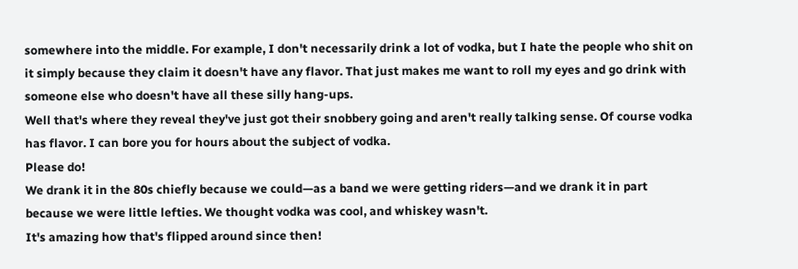somewhere into the middle. For example, I don't necessarily drink a lot of vodka, but I hate the people who shit on it simply because they claim it doesn't have any flavor. That just makes me want to roll my eyes and go drink with someone else who doesn't have all these silly hang-ups.
Well that's where they reveal they've just got their snobbery going and aren't really talking sense. Of course vodka has flavor. I can bore you for hours about the subject of vodka.
Please do!
We drank it in the 80s chiefly because we could—as a band we were getting riders—and we drank it in part because we were little lefties. We thought vodka was cool, and whiskey wasn't.
It's amazing how that's flipped around since then!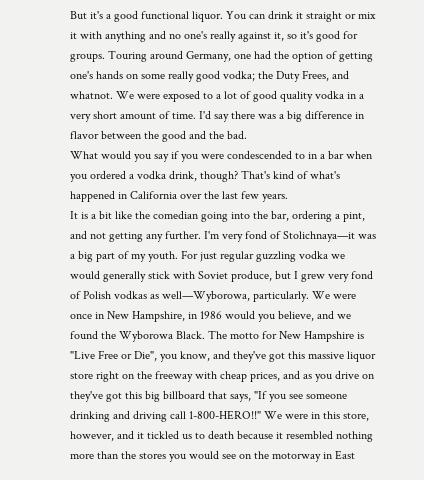But it's a good functional liquor. You can drink it straight or mix it with anything and no one's really against it, so it's good for groups. Touring around Germany, one had the option of getting one's hands on some really good vodka; the Duty Frees, and whatnot. We were exposed to a lot of good quality vodka in a very short amount of time. I'd say there was a big difference in flavor between the good and the bad.
What would you say if you were condescended to in a bar when you ordered a vodka drink, though? That's kind of what's happened in California over the last few years.
It is a bit like the comedian going into the bar, ordering a pint, and not getting any further. I'm very fond of Stolichnaya—it was a big part of my youth. For just regular guzzling vodka we would generally stick with Soviet produce, but I grew very fond of Polish vodkas as well—Wyborowa, particularly. We were once in New Hampshire, in 1986 would you believe, and we found the Wyborowa Black. The motto for New Hampshire is "Live Free or Die", you know, and they've got this massive liquor store right on the freeway with cheap prices, and as you drive on they've got this big billboard that says, "If you see someone drinking and driving call 1-800-HERO!!" We were in this store, however, and it tickled us to death because it resembled nothing more than the stores you would see on the motorway in East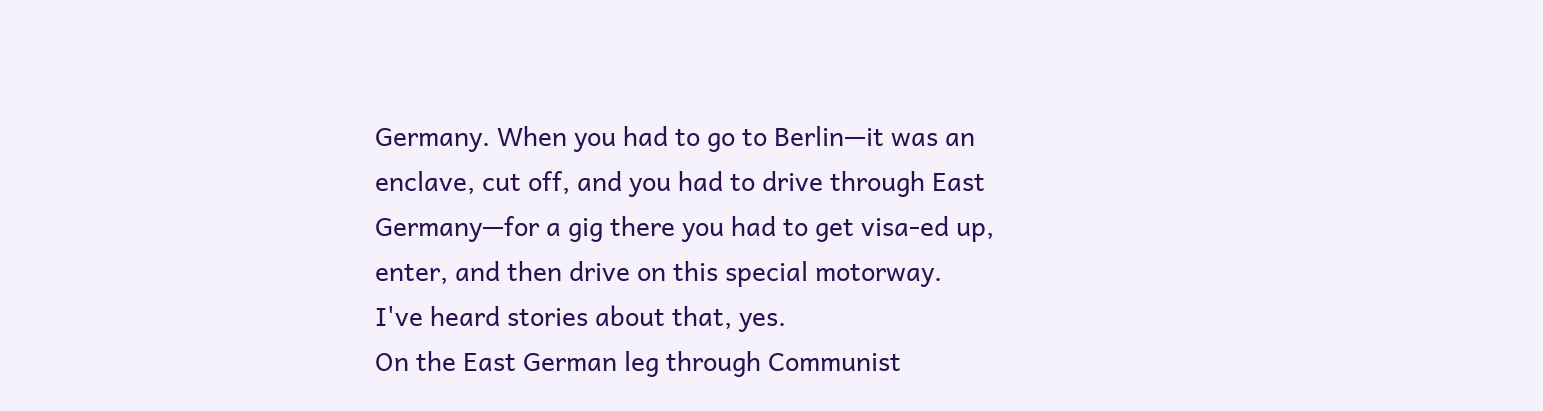Germany. When you had to go to Berlin—it was an enclave, cut off, and you had to drive through East Germany—for a gig there you had to get visa-ed up, enter, and then drive on this special motorway.
I've heard stories about that, yes.
On the East German leg through Communist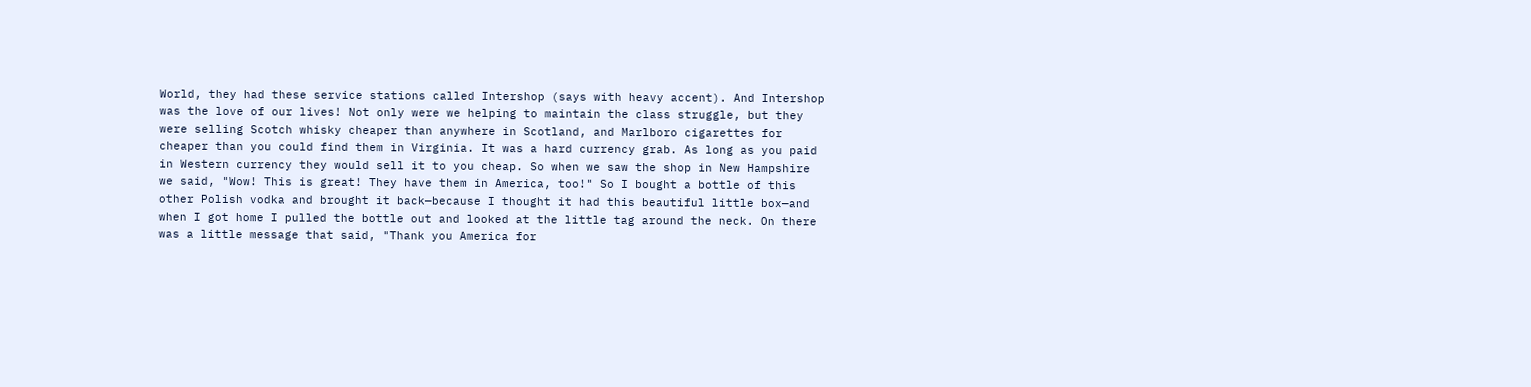World, they had these service stations called Intershop (says with heavy accent). And Intershop was the love of our lives! Not only were we helping to maintain the class struggle, but they were selling Scotch whisky cheaper than anywhere in Scotland, and Marlboro cigarettes for cheaper than you could find them in Virginia. It was a hard currency grab. As long as you paid in Western currency they would sell it to you cheap. So when we saw the shop in New Hampshire we said, "Wow! This is great! They have them in America, too!" So I bought a bottle of this other Polish vodka and brought it back—because I thought it had this beautiful little box—and when I got home I pulled the bottle out and looked at the little tag around the neck. On there was a little message that said, "Thank you America for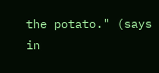the potato." (says in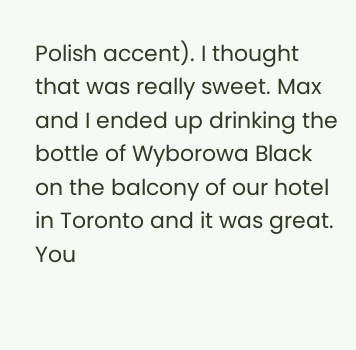Polish accent). I thought that was really sweet. Max and I ended up drinking the bottle of Wyborowa Black on the balcony of our hotel in Toronto and it was great.
You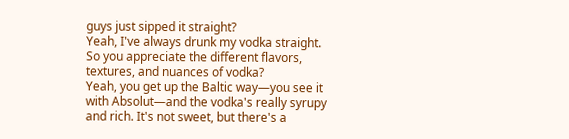guys just sipped it straight?
Yeah, I've always drunk my vodka straight.
So you appreciate the different flavors, textures, and nuances of vodka?
Yeah, you get up the Baltic way—you see it with Absolut—and the vodka's really syrupy and rich. It's not sweet, but there's a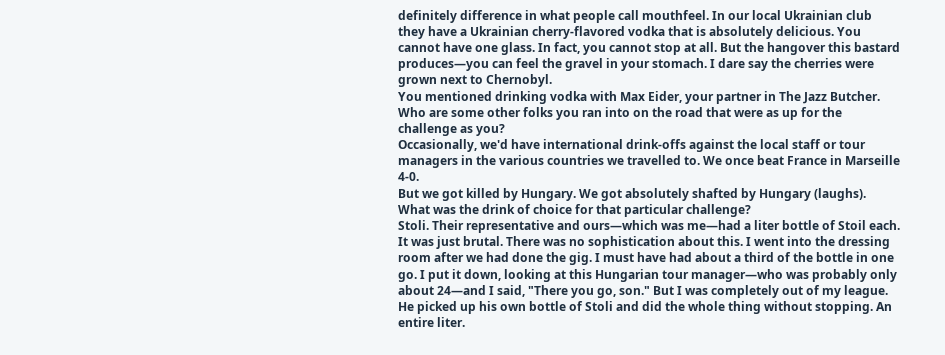definitely difference in what people call mouthfeel. In our local Ukrainian club they have a Ukrainian cherry-flavored vodka that is absolutely delicious. You cannot have one glass. In fact, you cannot stop at all. But the hangover this bastard produces—you can feel the gravel in your stomach. I dare say the cherries were grown next to Chernobyl.
You mentioned drinking vodka with Max Eider, your partner in The Jazz Butcher. Who are some other folks you ran into on the road that were as up for the challenge as you?
Occasionally, we'd have international drink-offs against the local staff or tour managers in the various countries we travelled to. We once beat France in Marseille 4-0.
But we got killed by Hungary. We got absolutely shafted by Hungary (laughs).
What was the drink of choice for that particular challenge?
Stoli. Their representative and ours—which was me—had a liter bottle of Stoil each. It was just brutal. There was no sophistication about this. I went into the dressing room after we had done the gig. I must have had about a third of the bottle in one go. I put it down, looking at this Hungarian tour manager—who was probably only about 24—and I said, "There you go, son." But I was completely out of my league. He picked up his own bottle of Stoli and did the whole thing without stopping. An entire liter.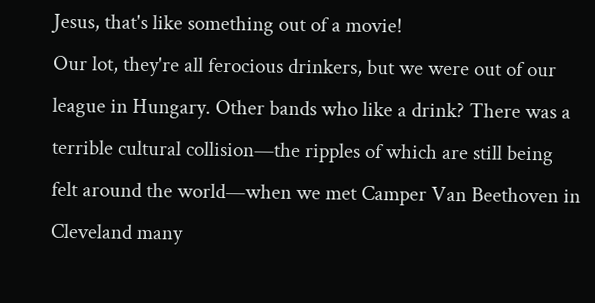Jesus, that's like something out of a movie!
Our lot, they're all ferocious drinkers, but we were out of our league in Hungary. Other bands who like a drink? There was a terrible cultural collision—the ripples of which are still being felt around the world—when we met Camper Van Beethoven in Cleveland many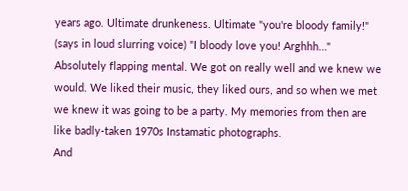years ago. Ultimate drunkeness. Ultimate "you're bloody family!" (says in loud slurring voice) "I bloody love you! Arghhh…" Absolutely flapping mental. We got on really well and we knew we would. We liked their music, they liked ours, and so when we met we knew it was going to be a party. My memories from then are like badly-taken 1970s Instamatic photographs.
And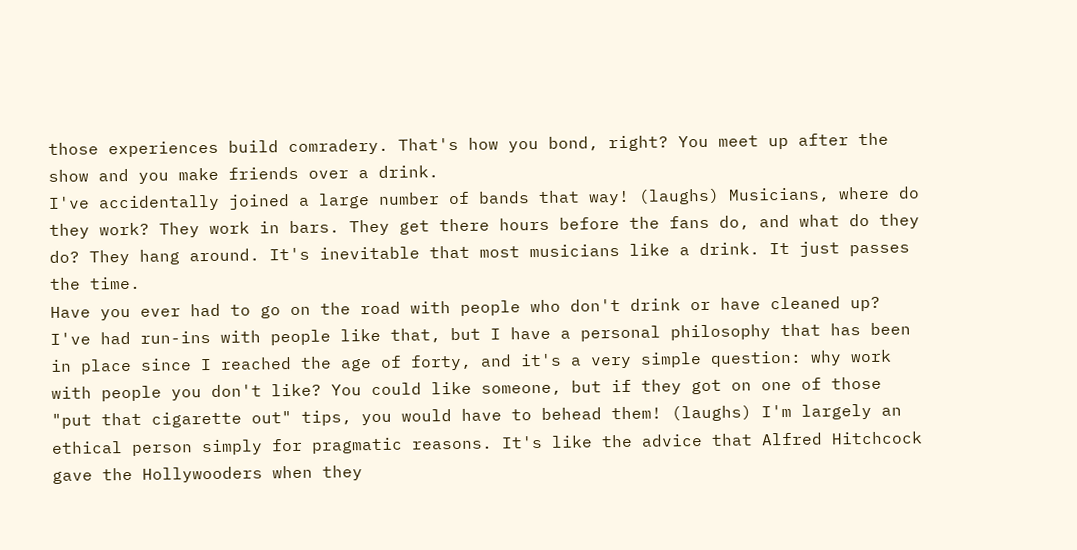those experiences build comradery. That's how you bond, right? You meet up after the show and you make friends over a drink.
I've accidentally joined a large number of bands that way! (laughs) Musicians, where do they work? They work in bars. They get there hours before the fans do, and what do they do? They hang around. It's inevitable that most musicians like a drink. It just passes the time.
Have you ever had to go on the road with people who don't drink or have cleaned up?
I've had run-ins with people like that, but I have a personal philosophy that has been in place since I reached the age of forty, and it's a very simple question: why work with people you don't like? You could like someone, but if they got on one of those "put that cigarette out" tips, you would have to behead them! (laughs) I'm largely an ethical person simply for pragmatic reasons. It's like the advice that Alfred Hitchcock gave the Hollywooders when they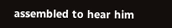assembled to hear him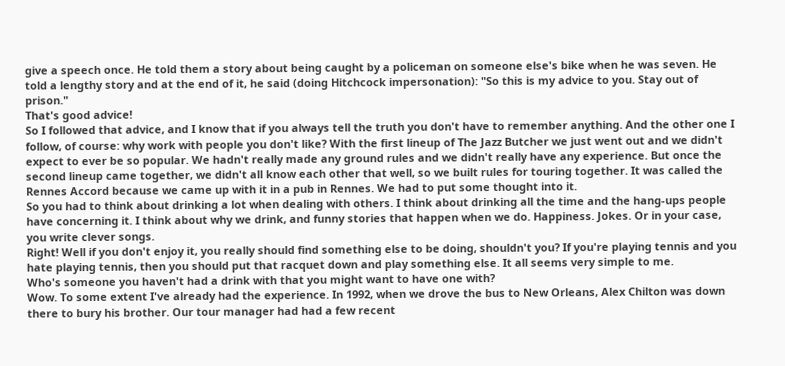give a speech once. He told them a story about being caught by a policeman on someone else's bike when he was seven. He told a lengthy story and at the end of it, he said (doing Hitchcock impersonation): "So this is my advice to you. Stay out of prison."
That's good advice!
So I followed that advice, and I know that if you always tell the truth you don't have to remember anything. And the other one I follow, of course: why work with people you don't like? With the first lineup of The Jazz Butcher we just went out and we didn't expect to ever be so popular. We hadn't really made any ground rules and we didn't really have any experience. But once the second lineup came together, we didn't all know each other that well, so we built rules for touring together. It was called the Rennes Accord because we came up with it in a pub in Rennes. We had to put some thought into it.
So you had to think about drinking a lot when dealing with others. I think about drinking all the time and the hang-ups people have concerning it. I think about why we drink, and funny stories that happen when we do. Happiness. Jokes. Or in your case, you write clever songs.
Right! Well if you don't enjoy it, you really should find something else to be doing, shouldn't you? If you're playing tennis and you hate playing tennis, then you should put that racquet down and play something else. It all seems very simple to me.
Who's someone you haven't had a drink with that you might want to have one with?
Wow. To some extent I've already had the experience. In 1992, when we drove the bus to New Orleans, Alex Chilton was down there to bury his brother. Our tour manager had had a few recent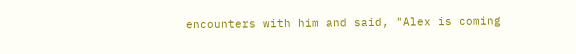encounters with him and said, "Alex is coming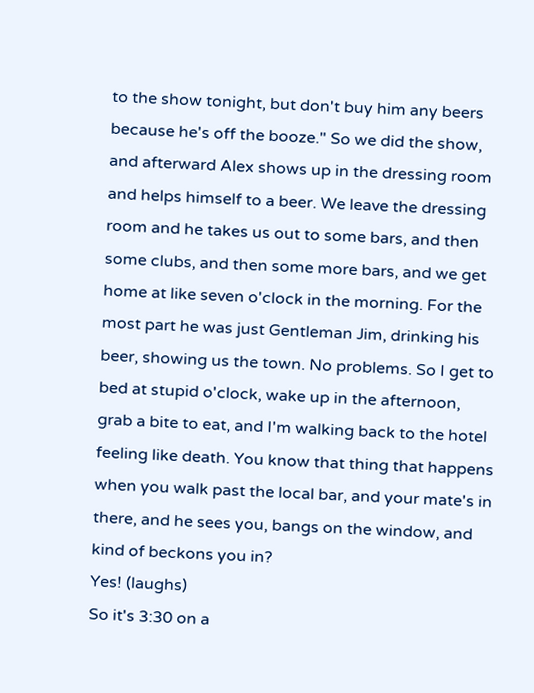to the show tonight, but don't buy him any beers because he's off the booze." So we did the show, and afterward Alex shows up in the dressing room and helps himself to a beer. We leave the dressing room and he takes us out to some bars, and then some clubs, and then some more bars, and we get home at like seven o'clock in the morning. For the most part he was just Gentleman Jim, drinking his beer, showing us the town. No problems. So I get to bed at stupid o'clock, wake up in the afternoon, grab a bite to eat, and I'm walking back to the hotel feeling like death. You know that thing that happens when you walk past the local bar, and your mate's in there, and he sees you, bangs on the window, and kind of beckons you in?
Yes! (laughs)
So it's 3:30 on a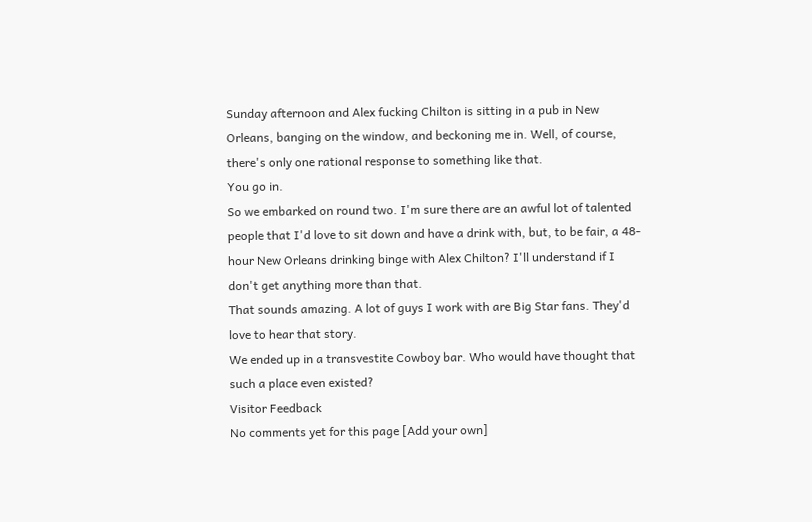Sunday afternoon and Alex fucking Chilton is sitting in a pub in New Orleans, banging on the window, and beckoning me in. Well, of course, there's only one rational response to something like that.
You go in.
So we embarked on round two. I'm sure there are an awful lot of talented people that I'd love to sit down and have a drink with, but, to be fair, a 48-hour New Orleans drinking binge with Alex Chilton? I'll understand if I don't get anything more than that.
That sounds amazing. A lot of guys I work with are Big Star fans. They'd love to hear that story.
We ended up in a transvestite Cowboy bar. Who would have thought that such a place even existed?
Visitor Feedback
No comments yet for this page [Add your own]